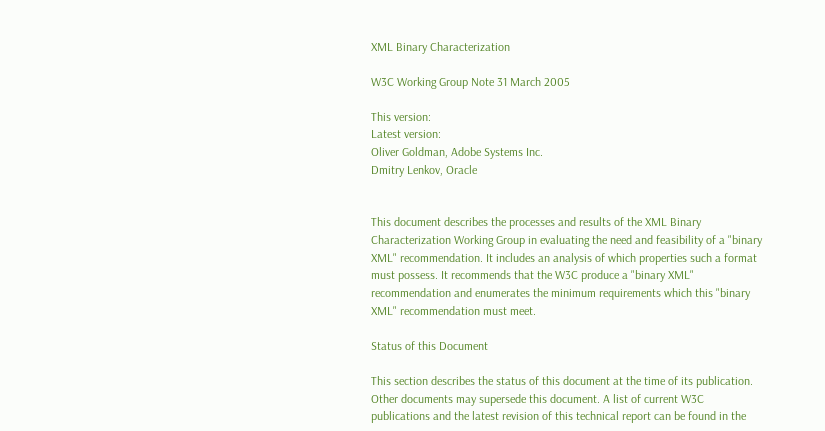XML Binary Characterization

W3C Working Group Note 31 March 2005

This version:
Latest version:
Oliver Goldman, Adobe Systems Inc.
Dmitry Lenkov, Oracle


This document describes the processes and results of the XML Binary Characterization Working Group in evaluating the need and feasibility of a "binary XML" recommendation. It includes an analysis of which properties such a format must possess. It recommends that the W3C produce a "binary XML" recommendation and enumerates the minimum requirements which this "binary XML" recommendation must meet.

Status of this Document

This section describes the status of this document at the time of its publication. Other documents may supersede this document. A list of current W3C publications and the latest revision of this technical report can be found in the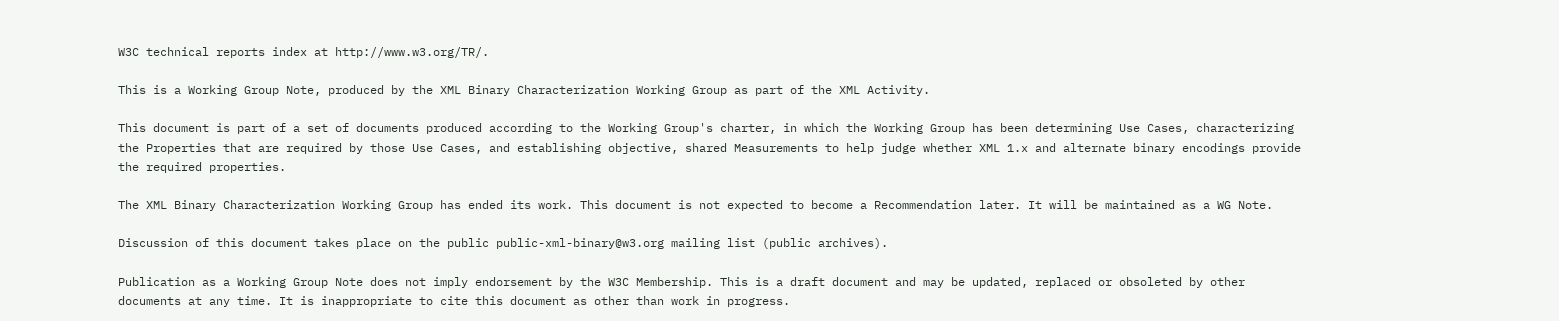W3C technical reports index at http://www.w3.org/TR/.

This is a Working Group Note, produced by the XML Binary Characterization Working Group as part of the XML Activity.

This document is part of a set of documents produced according to the Working Group's charter, in which the Working Group has been determining Use Cases, characterizing the Properties that are required by those Use Cases, and establishing objective, shared Measurements to help judge whether XML 1.x and alternate binary encodings provide the required properties.

The XML Binary Characterization Working Group has ended its work. This document is not expected to become a Recommendation later. It will be maintained as a WG Note.

Discussion of this document takes place on the public public-xml-binary@w3.org mailing list (public archives).

Publication as a Working Group Note does not imply endorsement by the W3C Membership. This is a draft document and may be updated, replaced or obsoleted by other documents at any time. It is inappropriate to cite this document as other than work in progress.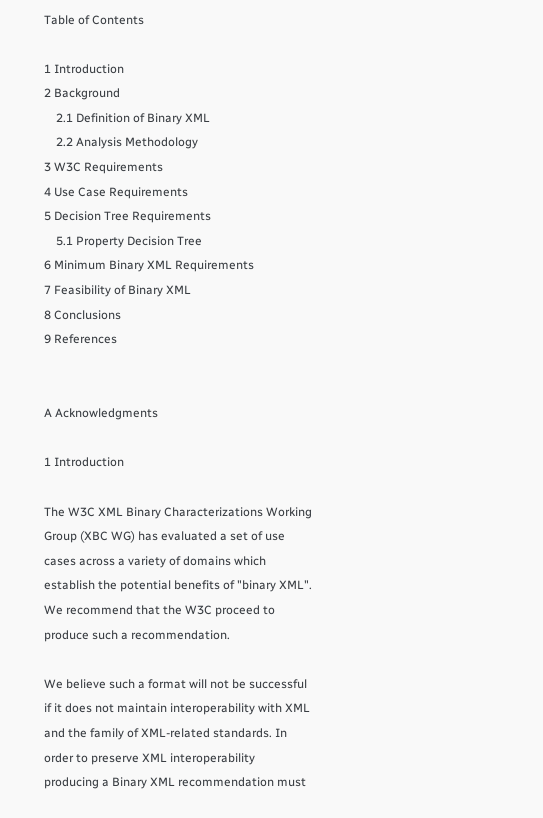Table of Contents

1 Introduction
2 Background
    2.1 Definition of Binary XML
    2.2 Analysis Methodology
3 W3C Requirements
4 Use Case Requirements
5 Decision Tree Requirements
    5.1 Property Decision Tree
6 Minimum Binary XML Requirements
7 Feasibility of Binary XML
8 Conclusions
9 References


A Acknowledgments

1 Introduction

The W3C XML Binary Characterizations Working Group (XBC WG) has evaluated a set of use cases across a variety of domains which establish the potential benefits of "binary XML". We recommend that the W3C proceed to produce such a recommendation.

We believe such a format will not be successful if it does not maintain interoperability with XML and the family of XML-related standards. In order to preserve XML interoperability producing a Binary XML recommendation must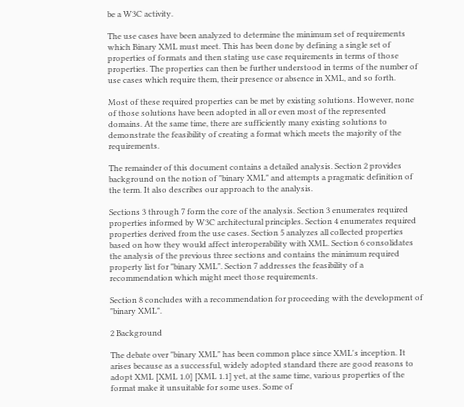be a W3C activity.

The use cases have been analyzed to determine the minimum set of requirements which Binary XML must meet. This has been done by defining a single set of properties of formats and then stating use case requirements in terms of those properties. The properties can then be further understood in terms of the number of use cases which require them, their presence or absence in XML, and so forth.

Most of these required properties can be met by existing solutions. However, none of those solutions have been adopted in all or even most of the represented domains. At the same time, there are sufficiently many existing solutions to demonstrate the feasibility of creating a format which meets the majority of the requirements.

The remainder of this document contains a detailed analysis. Section 2 provides background on the notion of "binary XML" and attempts a pragmatic definition of the term. It also describes our approach to the analysis.

Sections 3 through 7 form the core of the analysis. Section 3 enumerates required properties informed by W3C architectural principles. Section 4 enumerates required properties derived from the use cases. Section 5 analyzes all collected properties based on how they would affect interoperability with XML. Section 6 consolidates the analysis of the previous three sections and contains the minimum required property list for "binary XML". Section 7 addresses the feasibility of a recommendation which might meet those requirements.

Section 8 concludes with a recommendation for proceeding with the development of "binary XML".

2 Background

The debate over "binary XML" has been common place since XML's inception. It arises because as a successful, widely adopted standard there are good reasons to adopt XML [XML 1.0] [XML 1.1] yet, at the same time, various properties of the format make it unsuitable for some uses. Some of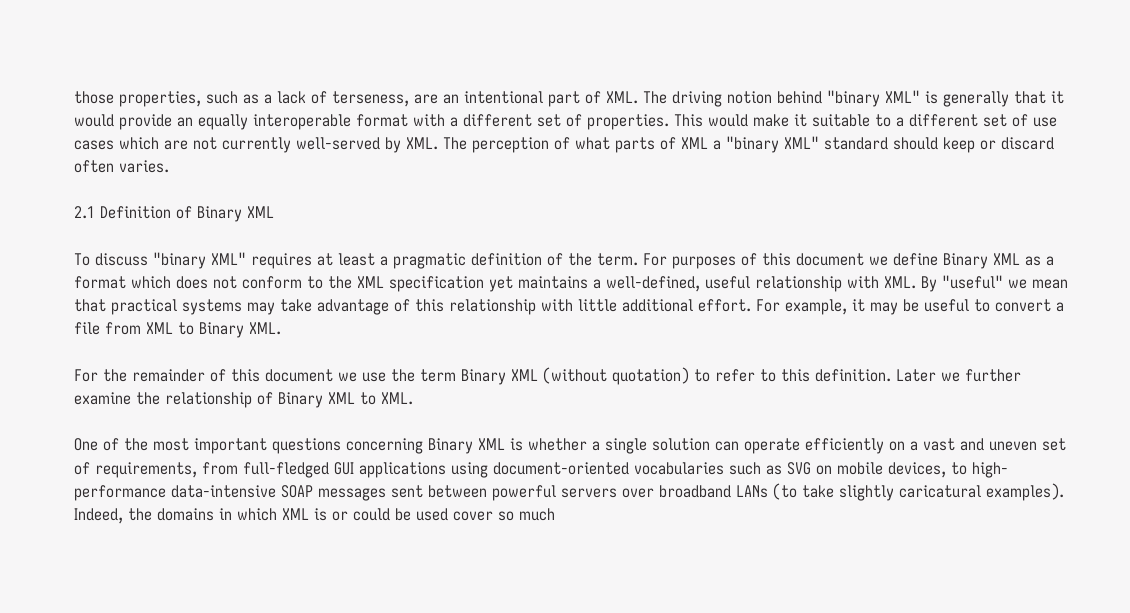those properties, such as a lack of terseness, are an intentional part of XML. The driving notion behind "binary XML" is generally that it would provide an equally interoperable format with a different set of properties. This would make it suitable to a different set of use cases which are not currently well-served by XML. The perception of what parts of XML a "binary XML" standard should keep or discard often varies.

2.1 Definition of Binary XML

To discuss "binary XML" requires at least a pragmatic definition of the term. For purposes of this document we define Binary XML as a format which does not conform to the XML specification yet maintains a well-defined, useful relationship with XML. By "useful" we mean that practical systems may take advantage of this relationship with little additional effort. For example, it may be useful to convert a file from XML to Binary XML.

For the remainder of this document we use the term Binary XML (without quotation) to refer to this definition. Later we further examine the relationship of Binary XML to XML.

One of the most important questions concerning Binary XML is whether a single solution can operate efficiently on a vast and uneven set of requirements, from full-fledged GUI applications using document-oriented vocabularies such as SVG on mobile devices, to high-performance data-intensive SOAP messages sent between powerful servers over broadband LANs (to take slightly caricatural examples). Indeed, the domains in which XML is or could be used cover so much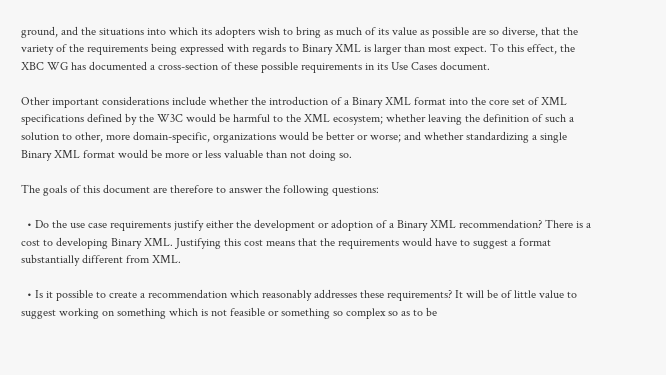ground, and the situations into which its adopters wish to bring as much of its value as possible are so diverse, that the variety of the requirements being expressed with regards to Binary XML is larger than most expect. To this effect, the XBC WG has documented a cross-section of these possible requirements in its Use Cases document.

Other important considerations include whether the introduction of a Binary XML format into the core set of XML specifications defined by the W3C would be harmful to the XML ecosystem; whether leaving the definition of such a solution to other, more domain-specific, organizations would be better or worse; and whether standardizing a single Binary XML format would be more or less valuable than not doing so.

The goals of this document are therefore to answer the following questions:

  • Do the use case requirements justify either the development or adoption of a Binary XML recommendation? There is a cost to developing Binary XML. Justifying this cost means that the requirements would have to suggest a format substantially different from XML.

  • Is it possible to create a recommendation which reasonably addresses these requirements? It will be of little value to suggest working on something which is not feasible or something so complex so as to be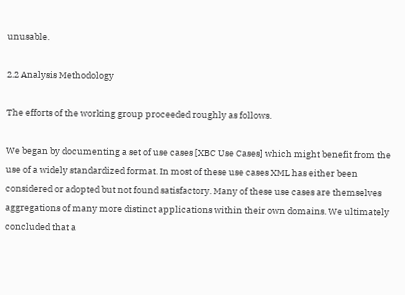unusable.

2.2 Analysis Methodology

The efforts of the working group proceeded roughly as follows.

We began by documenting a set of use cases [XBC Use Cases] which might benefit from the use of a widely standardized format. In most of these use cases XML has either been considered or adopted but not found satisfactory. Many of these use cases are themselves aggregations of many more distinct applications within their own domains. We ultimately concluded that a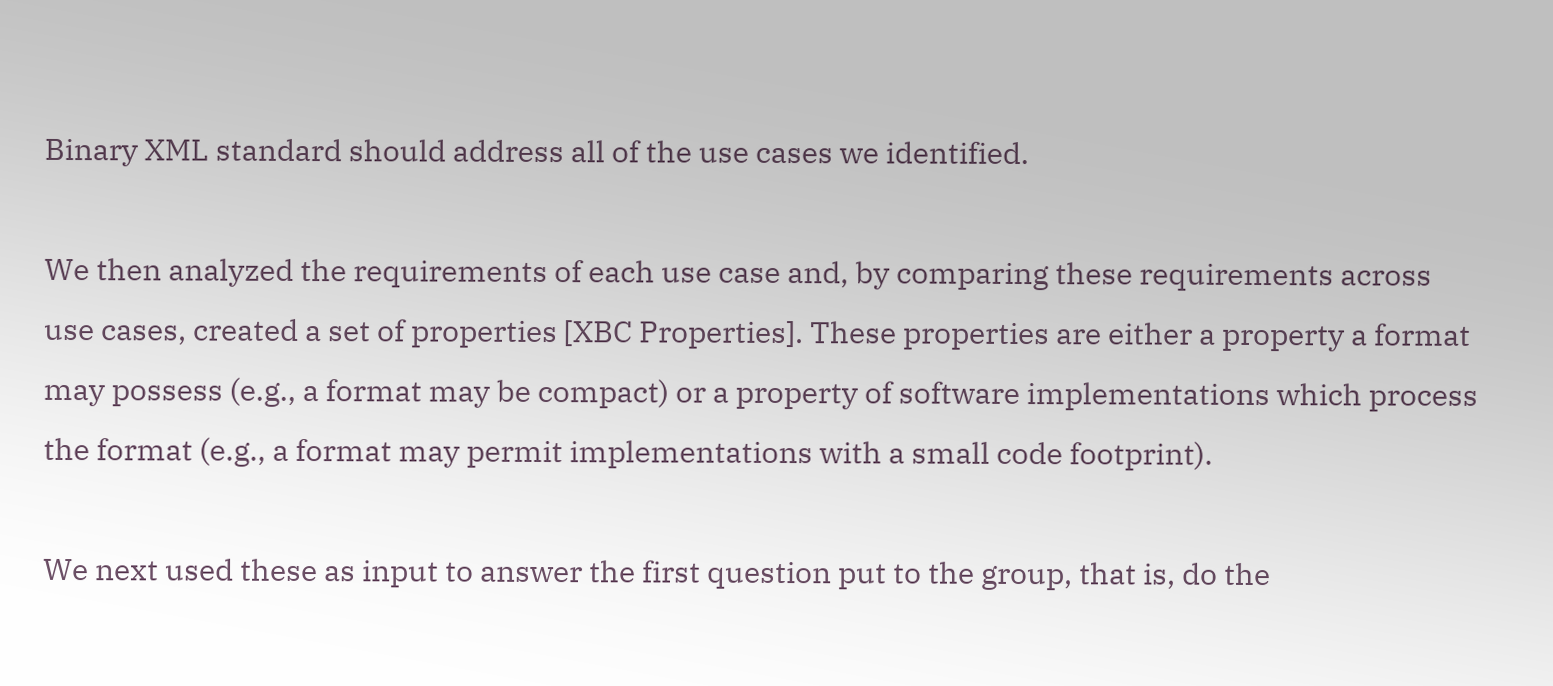Binary XML standard should address all of the use cases we identified.

We then analyzed the requirements of each use case and, by comparing these requirements across use cases, created a set of properties [XBC Properties]. These properties are either a property a format may possess (e.g., a format may be compact) or a property of software implementations which process the format (e.g., a format may permit implementations with a small code footprint).

We next used these as input to answer the first question put to the group, that is, do the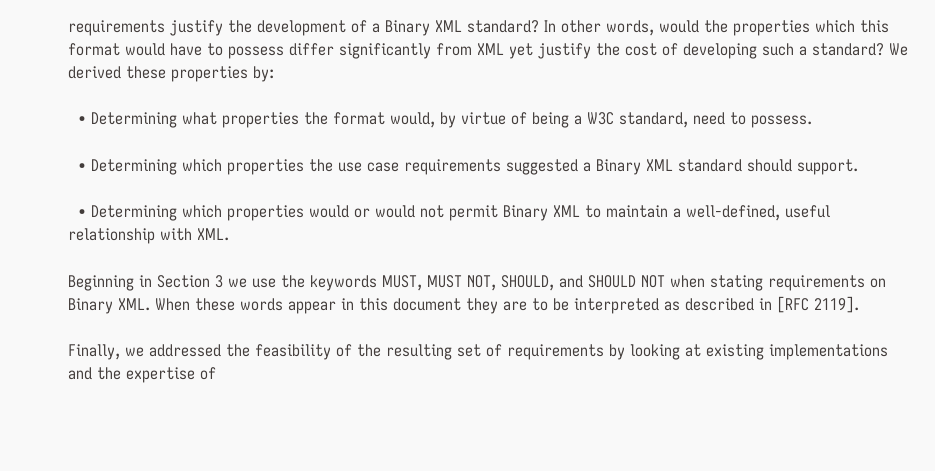requirements justify the development of a Binary XML standard? In other words, would the properties which this format would have to possess differ significantly from XML yet justify the cost of developing such a standard? We derived these properties by:

  • Determining what properties the format would, by virtue of being a W3C standard, need to possess.

  • Determining which properties the use case requirements suggested a Binary XML standard should support.

  • Determining which properties would or would not permit Binary XML to maintain a well-defined, useful relationship with XML.

Beginning in Section 3 we use the keywords MUST, MUST NOT, SHOULD, and SHOULD NOT when stating requirements on Binary XML. When these words appear in this document they are to be interpreted as described in [RFC 2119].

Finally, we addressed the feasibility of the resulting set of requirements by looking at existing implementations and the expertise of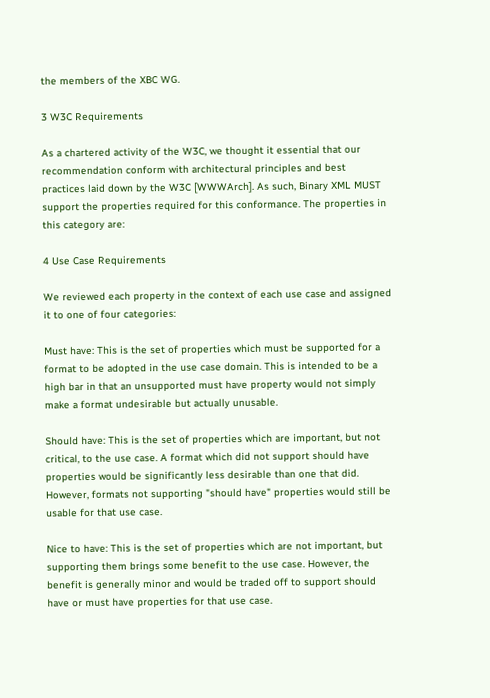the members of the XBC WG.

3 W3C Requirements

As a chartered activity of the W3C, we thought it essential that our recommendation conform with architectural principles and best practices laid down by the W3C [WWWArch]. As such, Binary XML MUST support the properties required for this conformance. The properties in this category are:

4 Use Case Requirements

We reviewed each property in the context of each use case and assigned it to one of four categories:

Must have: This is the set of properties which must be supported for a format to be adopted in the use case domain. This is intended to be a high bar in that an unsupported must have property would not simply make a format undesirable but actually unusable.

Should have: This is the set of properties which are important, but not critical, to the use case. A format which did not support should have properties would be significantly less desirable than one that did. However, formats not supporting "should have" properties would still be usable for that use case.

Nice to have: This is the set of properties which are not important, but supporting them brings some benefit to the use case. However, the benefit is generally minor and would be traded off to support should have or must have properties for that use case.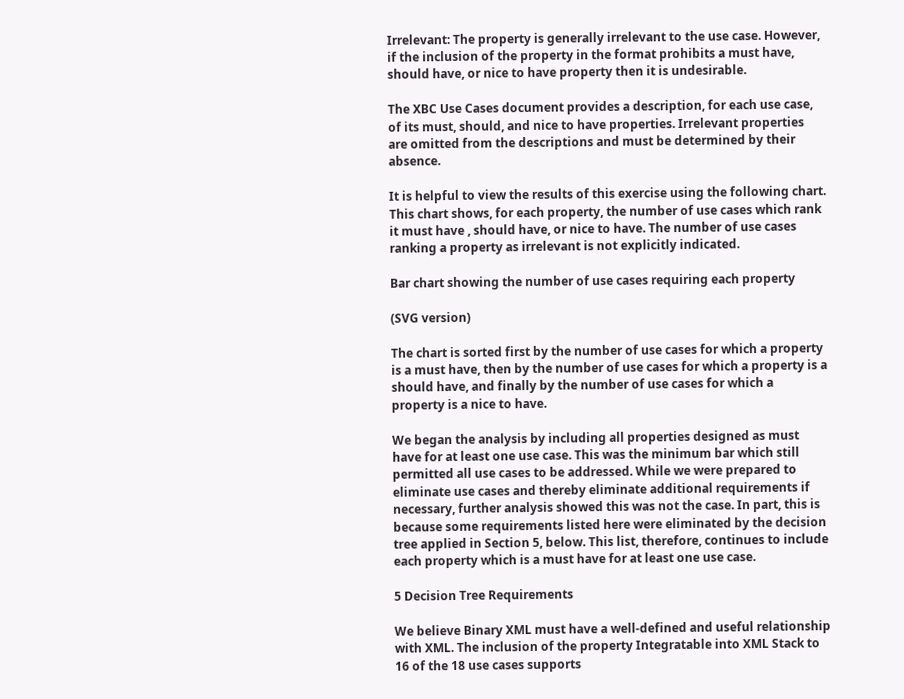Irrelevant: The property is generally irrelevant to the use case. However, if the inclusion of the property in the format prohibits a must have, should have, or nice to have property then it is undesirable.

The XBC Use Cases document provides a description, for each use case, of its must, should, and nice to have properties. Irrelevant properties are omitted from the descriptions and must be determined by their absence.

It is helpful to view the results of this exercise using the following chart. This chart shows, for each property, the number of use cases which rank it must have , should have, or nice to have. The number of use cases ranking a property as irrelevant is not explicitly indicated.

Bar chart showing the number of use cases requiring each property

(SVG version)

The chart is sorted first by the number of use cases for which a property is a must have, then by the number of use cases for which a property is a should have, and finally by the number of use cases for which a property is a nice to have.

We began the analysis by including all properties designed as must have for at least one use case. This was the minimum bar which still permitted all use cases to be addressed. While we were prepared to eliminate use cases and thereby eliminate additional requirements if necessary, further analysis showed this was not the case. In part, this is because some requirements listed here were eliminated by the decision tree applied in Section 5, below. This list, therefore, continues to include each property which is a must have for at least one use case.

5 Decision Tree Requirements

We believe Binary XML must have a well-defined and useful relationship with XML. The inclusion of the property Integratable into XML Stack to 16 of the 18 use cases supports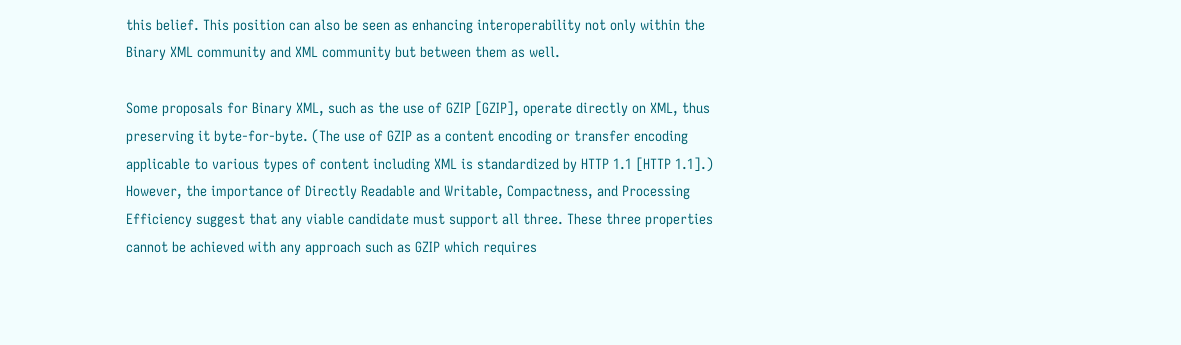this belief. This position can also be seen as enhancing interoperability not only within the Binary XML community and XML community but between them as well.

Some proposals for Binary XML, such as the use of GZIP [GZIP], operate directly on XML, thus preserving it byte-for-byte. (The use of GZIP as a content encoding or transfer encoding applicable to various types of content including XML is standardized by HTTP 1.1 [HTTP 1.1].) However, the importance of Directly Readable and Writable, Compactness, and Processing Efficiency suggest that any viable candidate must support all three. These three properties cannot be achieved with any approach such as GZIP which requires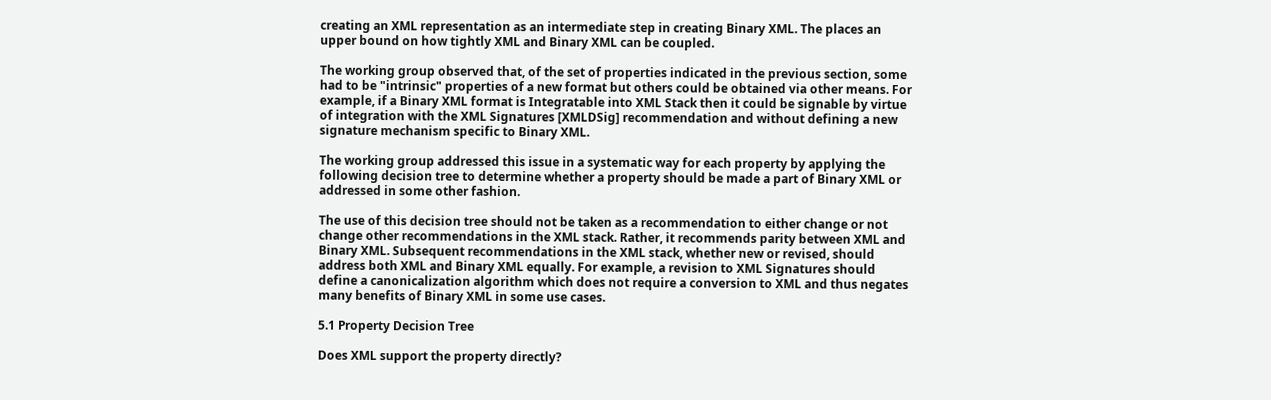creating an XML representation as an intermediate step in creating Binary XML. The places an upper bound on how tightly XML and Binary XML can be coupled.

The working group observed that, of the set of properties indicated in the previous section, some had to be "intrinsic" properties of a new format but others could be obtained via other means. For example, if a Binary XML format is Integratable into XML Stack then it could be signable by virtue of integration with the XML Signatures [XMLDSig] recommendation and without defining a new signature mechanism specific to Binary XML.

The working group addressed this issue in a systematic way for each property by applying the following decision tree to determine whether a property should be made a part of Binary XML or addressed in some other fashion.

The use of this decision tree should not be taken as a recommendation to either change or not change other recommendations in the XML stack. Rather, it recommends parity between XML and Binary XML. Subsequent recommendations in the XML stack, whether new or revised, should address both XML and Binary XML equally. For example, a revision to XML Signatures should define a canonicalization algorithm which does not require a conversion to XML and thus negates many benefits of Binary XML in some use cases.

5.1 Property Decision Tree

Does XML support the property directly?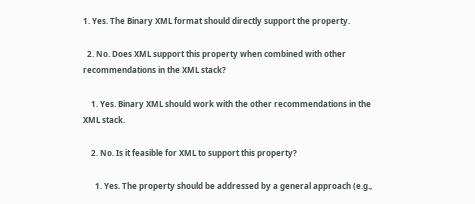1. Yes. The Binary XML format should directly support the property.

  2. No. Does XML support this property when combined with other recommendations in the XML stack?

    1. Yes. Binary XML should work with the other recommendations in the XML stack.

    2. No. Is it feasible for XML to support this property?

      1. Yes. The property should be addressed by a general approach (e.g.,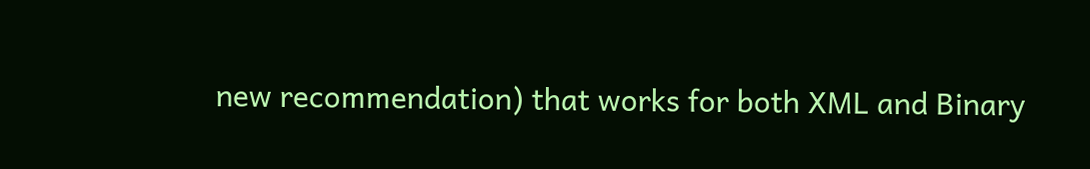new recommendation) that works for both XML and Binary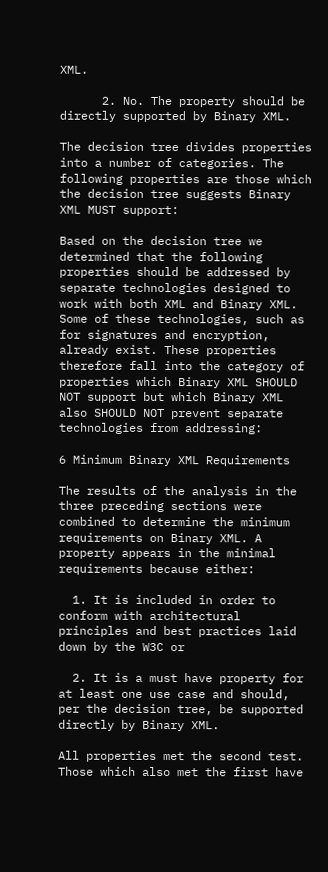XML.

      2. No. The property should be directly supported by Binary XML.

The decision tree divides properties into a number of categories. The following properties are those which the decision tree suggests Binary XML MUST support:

Based on the decision tree we determined that the following properties should be addressed by separate technologies designed to work with both XML and Binary XML. Some of these technologies, such as for signatures and encryption, already exist. These properties therefore fall into the category of properties which Binary XML SHOULD NOT support but which Binary XML also SHOULD NOT prevent separate technologies from addressing:

6 Minimum Binary XML Requirements

The results of the analysis in the three preceding sections were combined to determine the minimum requirements on Binary XML. A property appears in the minimal requirements because either:

  1. It is included in order to conform with architectural principles and best practices laid down by the W3C or

  2. It is a must have property for at least one use case and should, per the decision tree, be supported directly by Binary XML.

All properties met the second test. Those which also met the first have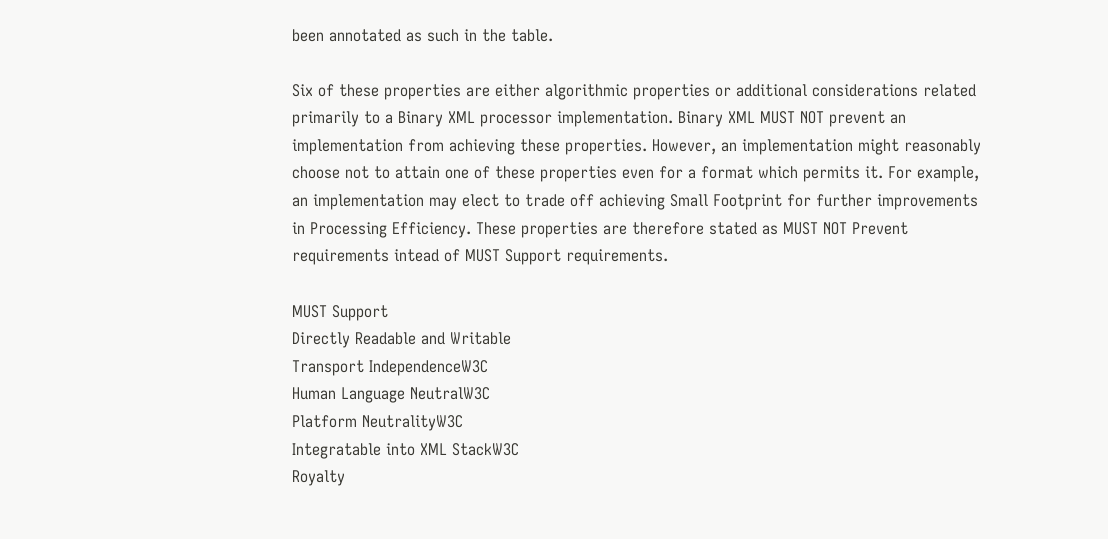been annotated as such in the table.

Six of these properties are either algorithmic properties or additional considerations related primarily to a Binary XML processor implementation. Binary XML MUST NOT prevent an implementation from achieving these properties. However, an implementation might reasonably choose not to attain one of these properties even for a format which permits it. For example, an implementation may elect to trade off achieving Small Footprint for further improvements in Processing Efficiency. These properties are therefore stated as MUST NOT Prevent requirements intead of MUST Support requirements.

MUST Support
Directly Readable and Writable
Transport IndependenceW3C
Human Language NeutralW3C
Platform NeutralityW3C
Integratable into XML StackW3C
Royalty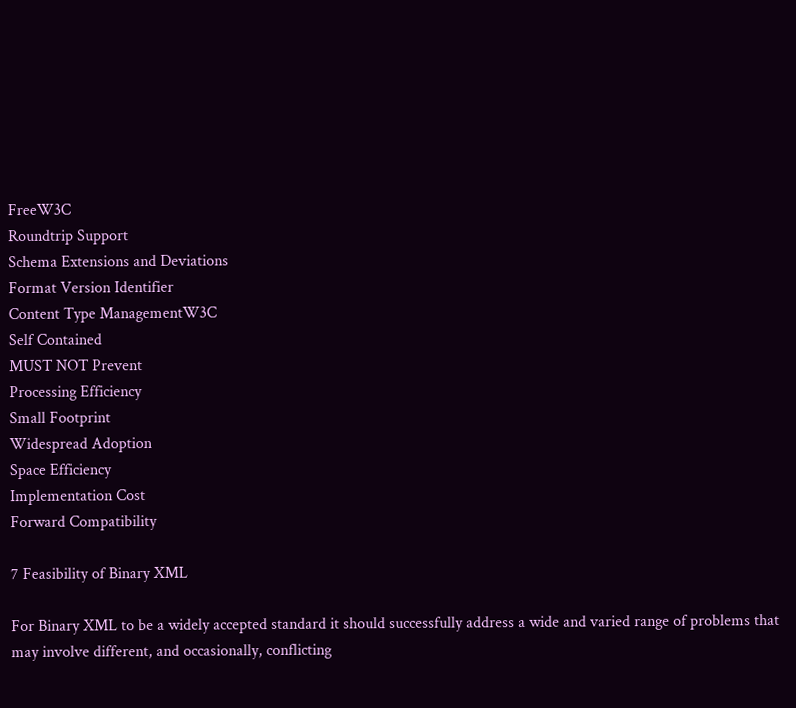FreeW3C
Roundtrip Support
Schema Extensions and Deviations
Format Version Identifier
Content Type ManagementW3C
Self Contained
MUST NOT Prevent
Processing Efficiency
Small Footprint
Widespread Adoption
Space Efficiency
Implementation Cost
Forward Compatibility

7 Feasibility of Binary XML

For Binary XML to be a widely accepted standard it should successfully address a wide and varied range of problems that may involve different, and occasionally, conflicting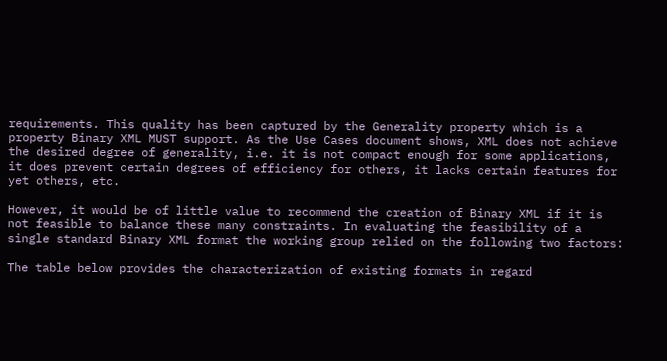requirements. This quality has been captured by the Generality property which is a property Binary XML MUST support. As the Use Cases document shows, XML does not achieve the desired degree of generality, i.e. it is not compact enough for some applications, it does prevent certain degrees of efficiency for others, it lacks certain features for yet others, etc.

However, it would be of little value to recommend the creation of Binary XML if it is not feasible to balance these many constraints. In evaluating the feasibility of a single standard Binary XML format the working group relied on the following two factors:

The table below provides the characterization of existing formats in regard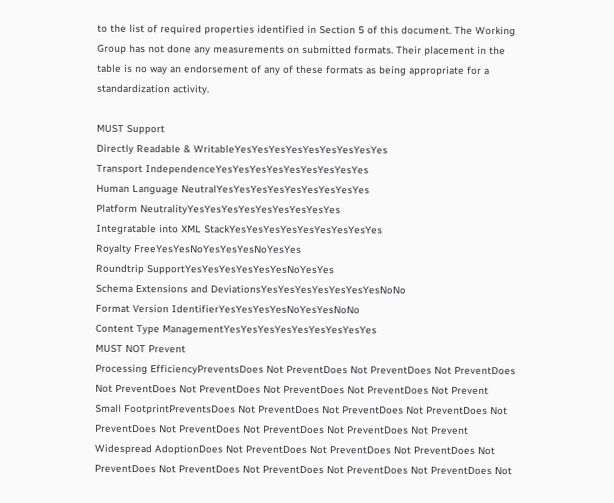to the list of required properties identified in Section 5 of this document. The Working Group has not done any measurements on submitted formats. Their placement in the table is no way an endorsement of any of these formats as being appropriate for a standardization activity.

MUST Support
Directly Readable & WritableYesYesYesYesYesYesYesYesYes
Transport IndependenceYesYesYesYesYesYesYesYesYes
Human Language NeutralYesYesYesYesYesYesYesYesYes
Platform NeutralityYesYesYesYesYesYesYesYesYes
Integratable into XML StackYesYesYesYesYesYesYesYesYes
Royalty FreeYesYesNoYesYesYesNoYesYes
Roundtrip SupportYesYesYesYesYesYesNoYesYes
Schema Extensions and DeviationsYesYesYesYesYesYesYesNoNo
Format Version IdentifierYesYesYesYesNoYesYesNoNo
Content Type ManagementYesYesYesYesYesYesYesYesYes
MUST NOT Prevent
Processing EfficiencyPreventsDoes Not PreventDoes Not PreventDoes Not PreventDoes Not PreventDoes Not PreventDoes Not PreventDoes Not PreventDoes Not Prevent
Small FootprintPreventsDoes Not PreventDoes Not PreventDoes Not PreventDoes Not PreventDoes Not PreventDoes Not PreventDoes Not PreventDoes Not Prevent
Widespread AdoptionDoes Not PreventDoes Not PreventDoes Not PreventDoes Not PreventDoes Not PreventDoes Not PreventDoes Not PreventDoes Not PreventDoes Not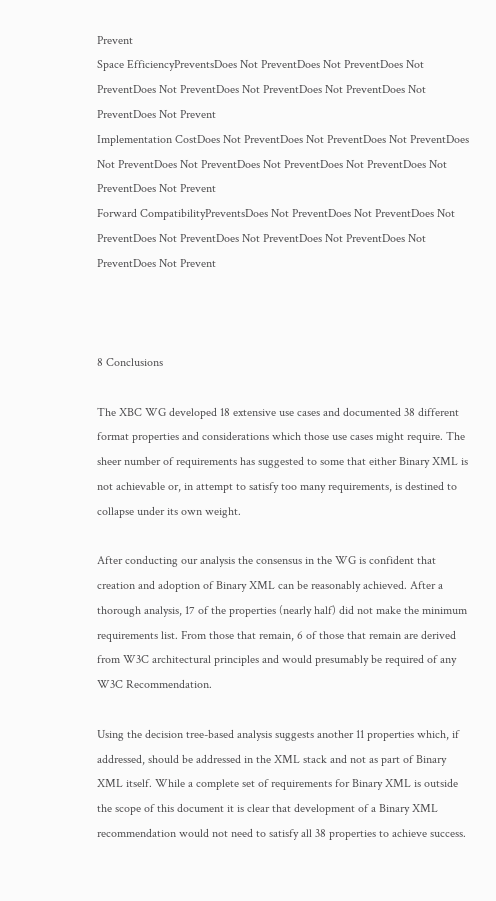Prevent
Space EfficiencyPreventsDoes Not PreventDoes Not PreventDoes Not PreventDoes Not PreventDoes Not PreventDoes Not PreventDoes Not PreventDoes Not Prevent
Implementation CostDoes Not PreventDoes Not PreventDoes Not PreventDoes Not PreventDoes Not PreventDoes Not PreventDoes Not PreventDoes Not PreventDoes Not Prevent
Forward CompatibilityPreventsDoes Not PreventDoes Not PreventDoes Not PreventDoes Not PreventDoes Not PreventDoes Not PreventDoes Not PreventDoes Not Prevent



8 Conclusions

The XBC WG developed 18 extensive use cases and documented 38 different format properties and considerations which those use cases might require. The sheer number of requirements has suggested to some that either Binary XML is not achievable or, in attempt to satisfy too many requirements, is destined to collapse under its own weight.

After conducting our analysis the consensus in the WG is confident that creation and adoption of Binary XML can be reasonably achieved. After a thorough analysis, 17 of the properties (nearly half) did not make the minimum requirements list. From those that remain, 6 of those that remain are derived from W3C architectural principles and would presumably be required of any W3C Recommendation.

Using the decision tree-based analysis suggests another 11 properties which, if addressed, should be addressed in the XML stack and not as part of Binary XML itself. While a complete set of requirements for Binary XML is outside the scope of this document it is clear that development of a Binary XML recommendation would not need to satisfy all 38 properties to achieve success.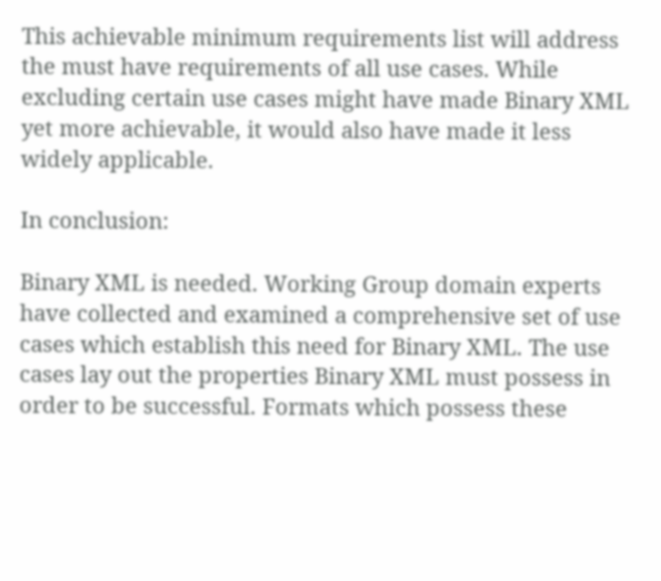This achievable minimum requirements list will address the must have requirements of all use cases. While excluding certain use cases might have made Binary XML yet more achievable, it would also have made it less widely applicable.

In conclusion:

Binary XML is needed. Working Group domain experts have collected and examined a comprehensive set of use cases which establish this need for Binary XML. The use cases lay out the properties Binary XML must possess in order to be successful. Formats which possess these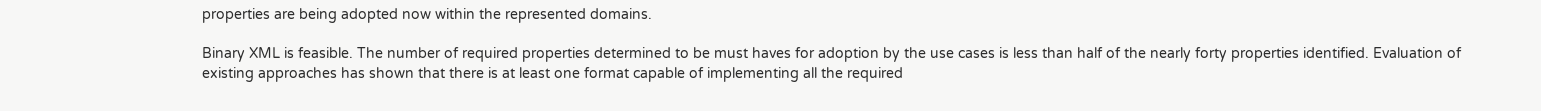properties are being adopted now within the represented domains.

Binary XML is feasible. The number of required properties determined to be must haves for adoption by the use cases is less than half of the nearly forty properties identified. Evaluation of existing approaches has shown that there is at least one format capable of implementing all the required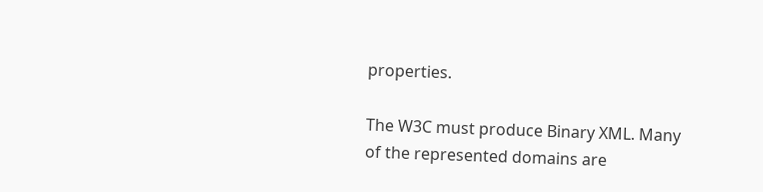properties.

The W3C must produce Binary XML. Many of the represented domains are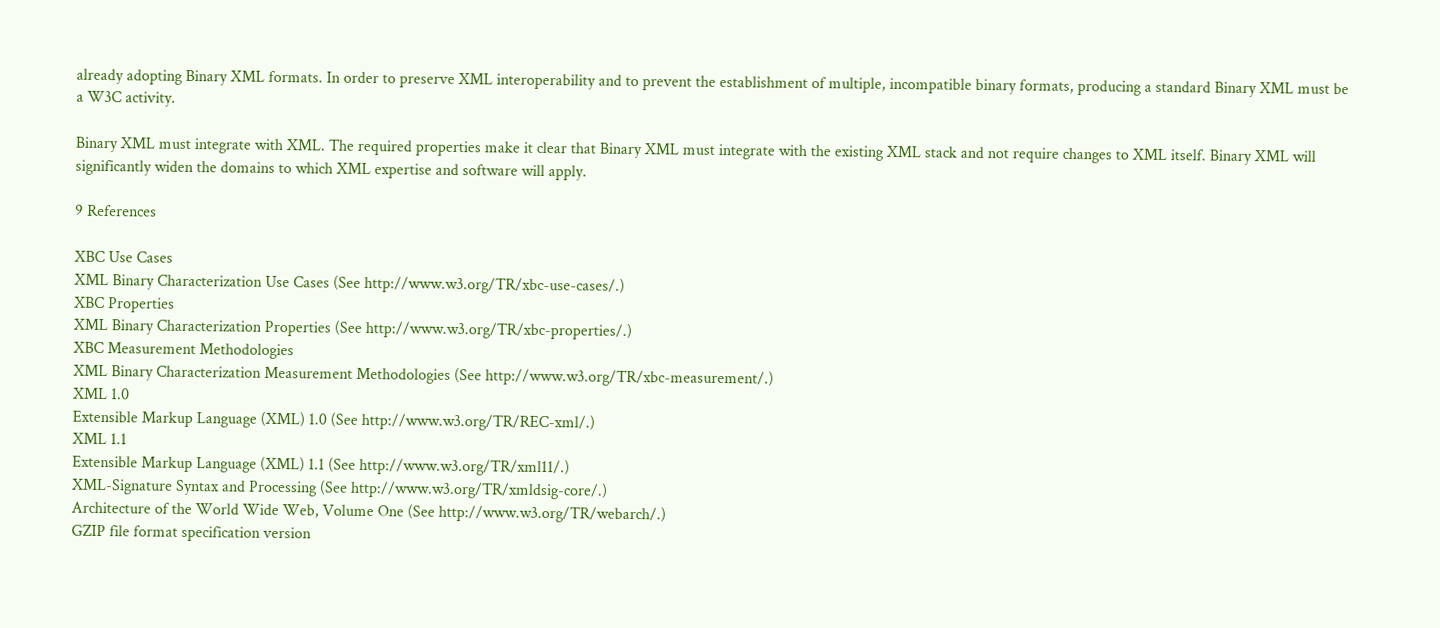already adopting Binary XML formats. In order to preserve XML interoperability and to prevent the establishment of multiple, incompatible binary formats, producing a standard Binary XML must be a W3C activity.

Binary XML must integrate with XML. The required properties make it clear that Binary XML must integrate with the existing XML stack and not require changes to XML itself. Binary XML will significantly widen the domains to which XML expertise and software will apply.

9 References

XBC Use Cases
XML Binary Characterization Use Cases (See http://www.w3.org/TR/xbc-use-cases/.)
XBC Properties
XML Binary Characterization Properties (See http://www.w3.org/TR/xbc-properties/.)
XBC Measurement Methodologies
XML Binary Characterization Measurement Methodologies (See http://www.w3.org/TR/xbc-measurement/.)
XML 1.0
Extensible Markup Language (XML) 1.0 (See http://www.w3.org/TR/REC-xml/.)
XML 1.1
Extensible Markup Language (XML) 1.1 (See http://www.w3.org/TR/xml11/.)
XML-Signature Syntax and Processing (See http://www.w3.org/TR/xmldsig-core/.)
Architecture of the World Wide Web, Volume One (See http://www.w3.org/TR/webarch/.)
GZIP file format specification version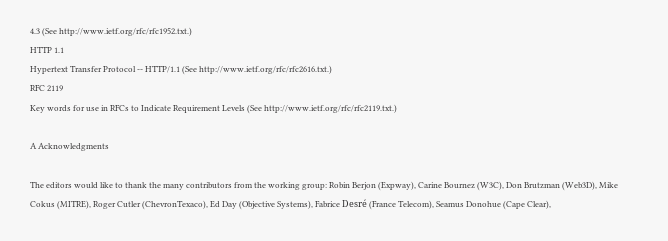4.3 (See http://www.ietf.org/rfc/rfc1952.txt.)
HTTP 1.1
Hypertext Transfer Protocol -- HTTP/1.1 (See http://www.ietf.org/rfc/rfc2616.txt.)
RFC 2119
Key words for use in RFCs to Indicate Requirement Levels (See http://www.ietf.org/rfc/rfc2119.txt.)

A Acknowledgments

The editors would like to thank the many contributors from the working group: Robin Berjon (Expway), Carine Bournez (W3C), Don Brutzman (Web3D), Mike Cokus (MITRE), Roger Cutler (ChevronTexaco), Ed Day (Objective Systems), Fabrice Desré (France Telecom), Seamus Donohue (Cape Clear),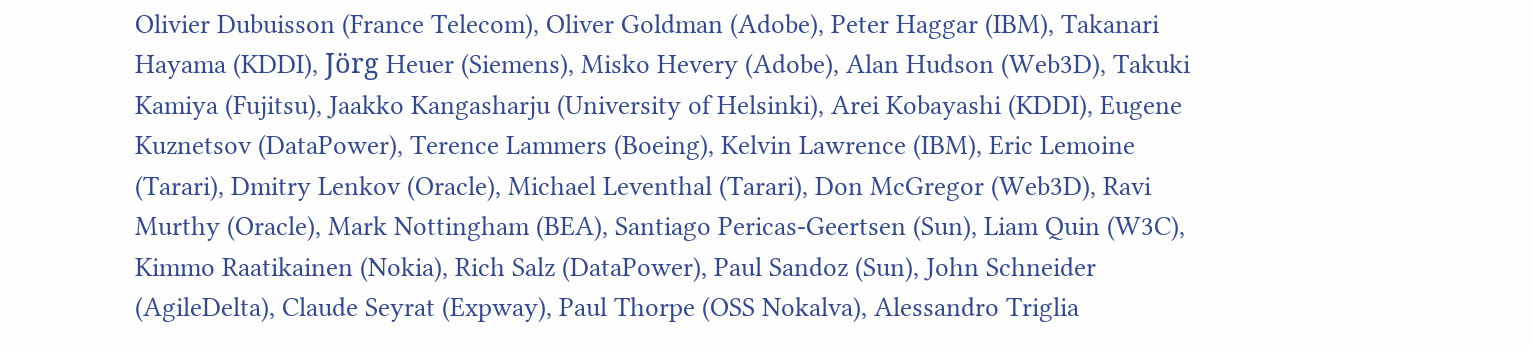Olivier Dubuisson (France Telecom), Oliver Goldman (Adobe), Peter Haggar (IBM), Takanari Hayama (KDDI), Jörg Heuer (Siemens), Misko Hevery (Adobe), Alan Hudson (Web3D), Takuki Kamiya (Fujitsu), Jaakko Kangasharju (University of Helsinki), Arei Kobayashi (KDDI), Eugene Kuznetsov (DataPower), Terence Lammers (Boeing), Kelvin Lawrence (IBM), Eric Lemoine (Tarari), Dmitry Lenkov (Oracle), Michael Leventhal (Tarari), Don McGregor (Web3D), Ravi Murthy (Oracle), Mark Nottingham (BEA), Santiago Pericas-Geertsen (Sun), Liam Quin (W3C), Kimmo Raatikainen (Nokia), Rich Salz (DataPower), Paul Sandoz (Sun), John Schneider (AgileDelta), Claude Seyrat (Expway), Paul Thorpe (OSS Nokalva), Alessandro Triglia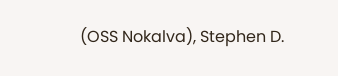(OSS Nokalva), Stephen D.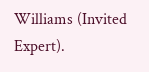Williams (Invited Expert).